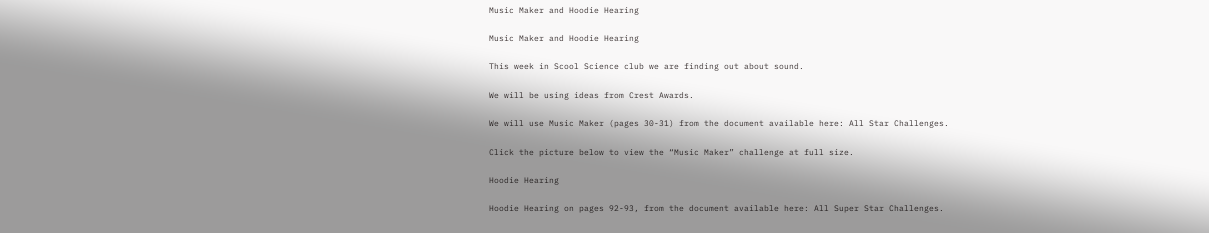Music Maker and Hoodie Hearing

Music Maker and Hoodie Hearing

This week in Scool Science club we are finding out about sound.

We will be using ideas from Crest Awards.

We will use Music Maker (pages 30-31) from the document available here: All Star Challenges.

Click the picture below to view the “Music Maker” challenge at full size.

Hoodie Hearing

Hoodie Hearing on pages 92-93, from the document available here: All Super Star Challenges.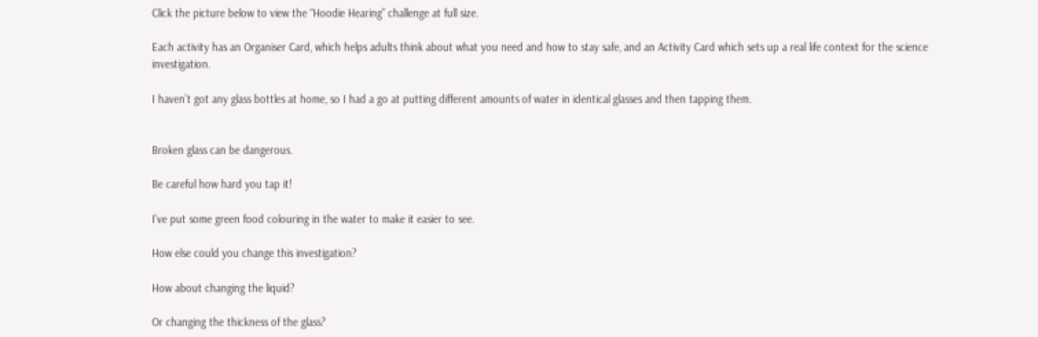Click the picture below to view the “Hoodie Hearing” challenge at full size.

Each activity has an Organiser Card, which helps adults think about what you need and how to stay safe, and an Activity Card which sets up a real life context for the science investigation.

I haven’t got any glass bottles at home, so I had a go at putting different amounts of water in identical glasses and then tapping them.


Broken glass can be dangerous.

Be careful how hard you tap it!

I’ve put some green food colouring in the water to make it easier to see.

How else could you change this investigation?

How about changing the liquid?

Or changing the thickness of the glass?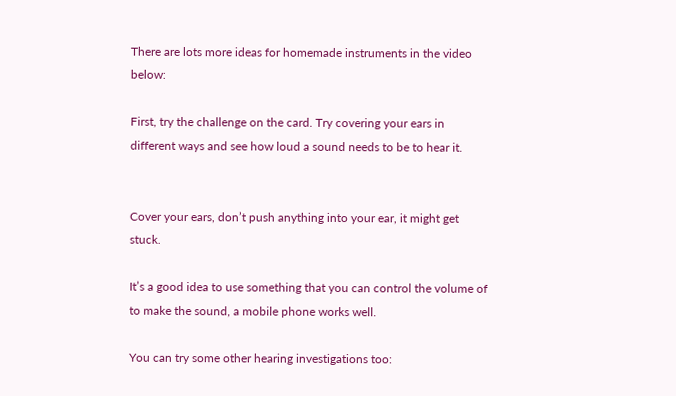There are lots more ideas for homemade instruments in the video below:

First, try the challenge on the card. Try covering your ears in different ways and see how loud a sound needs to be to hear it.


Cover your ears, don’t push anything into your ear, it might get stuck.

It’s a good idea to use something that you can control the volume of to make the sound, a mobile phone works well.

You can try some other hearing investigations too: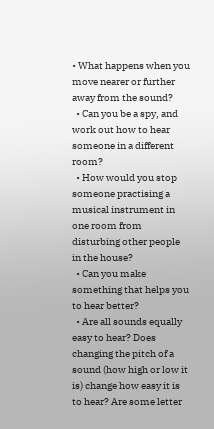• What happens when you move nearer or further away from the sound?
  • Can you be a spy, and work out how to hear someone in a different room?
  • How would you stop someone practising a musical instrument in one room from disturbing other people in the house?
  • Can you make something that helps you to hear better?
  • Are all sounds equally easy to hear? Does changing the pitch of a sound (how high or low it is) change how easy it is to hear? Are some letter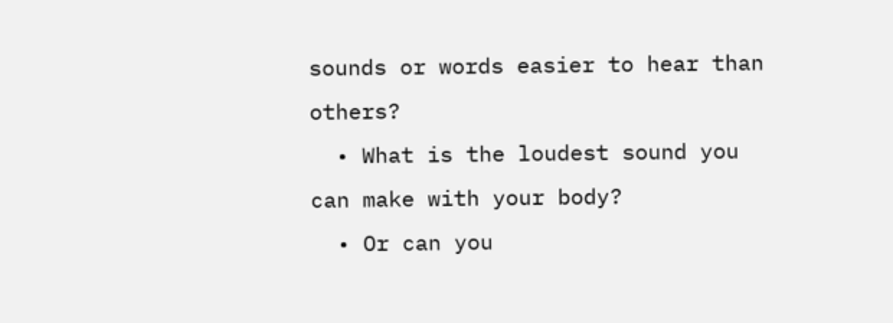sounds or words easier to hear than others?
  • What is the loudest sound you can make with your body?
  • Or can you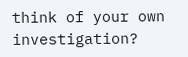think of your own investigation?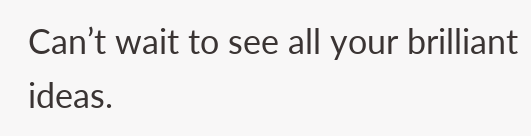Can’t wait to see all your brilliant ideas.